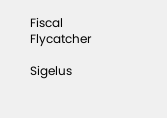Fiscal Flycatcher

Sigelus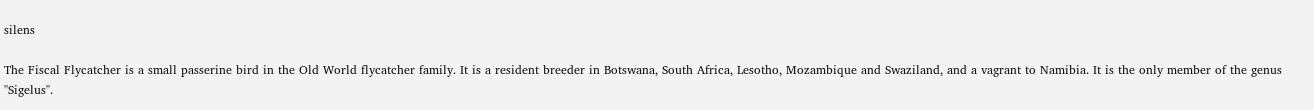silens

The Fiscal Flycatcher is a small passerine bird in the Old World flycatcher family. It is a resident breeder in Botswana, South Africa, Lesotho, Mozambique and Swaziland, and a vagrant to Namibia. It is the only member of the genus ''Sigelus''.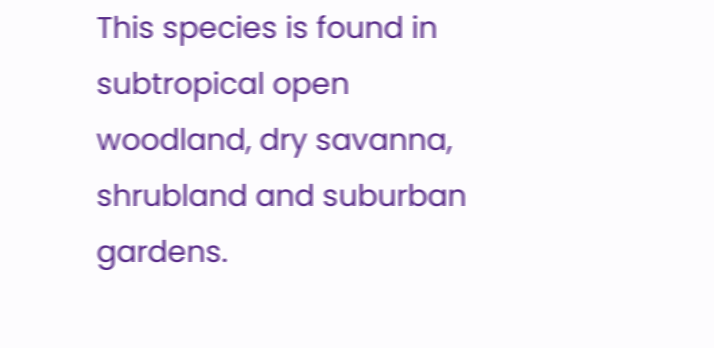This species is found in subtropical open woodland, dry savanna, shrubland and suburban gardens.